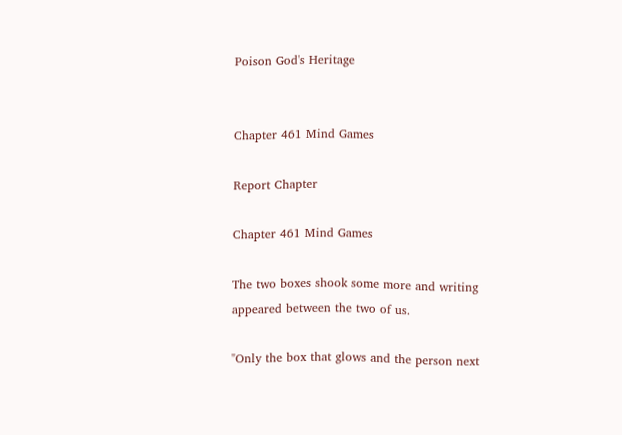Poison God's Heritage


Chapter 461 Mind Games

Report Chapter

Chapter 461 Mind Games

The two boxes shook some more and writing appeared between the two of us.

"Only the box that glows and the person next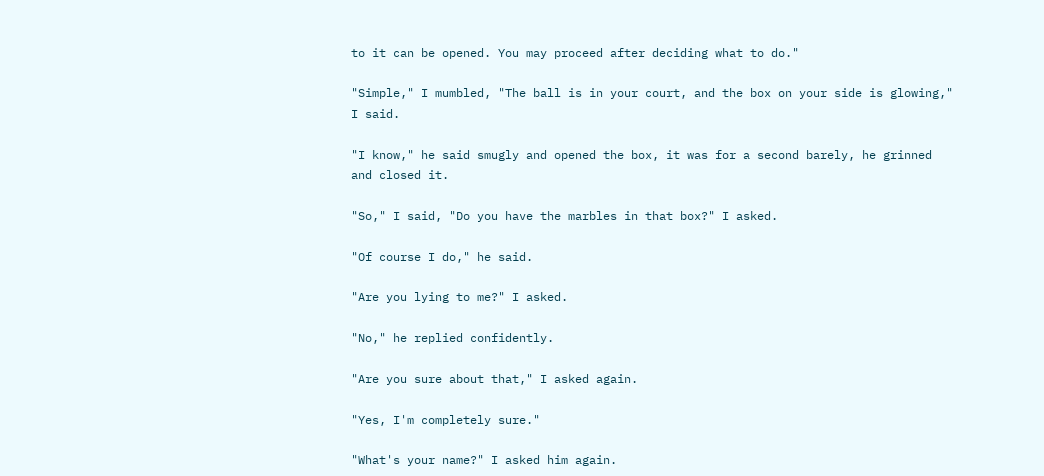to it can be opened. You may proceed after deciding what to do."

"Simple," I mumbled, "The ball is in your court, and the box on your side is glowing," I said.

"I know," he said smugly and opened the box, it was for a second barely, he grinned and closed it.

"So," I said, "Do you have the marbles in that box?" I asked.

"Of course I do," he said.

"Are you lying to me?" I asked.

"No," he replied confidently.

"Are you sure about that," I asked again.

"Yes, I'm completely sure."

"What's your name?" I asked him again.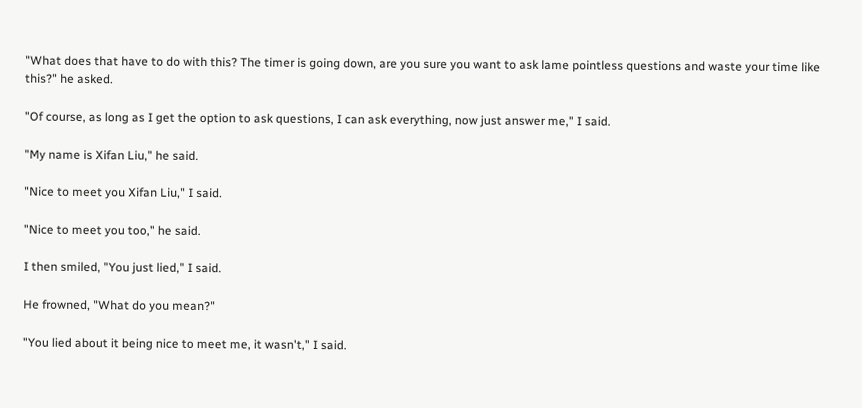"What does that have to do with this? The timer is going down, are you sure you want to ask lame pointless questions and waste your time like this?" he asked.

"Of course, as long as I get the option to ask questions, I can ask everything, now just answer me," I said.

"My name is Xifan Liu," he said.

"Nice to meet you Xifan Liu," I said.

"Nice to meet you too," he said.

I then smiled, "You just lied," I said.

He frowned, "What do you mean?"

"You lied about it being nice to meet me, it wasn't," I said.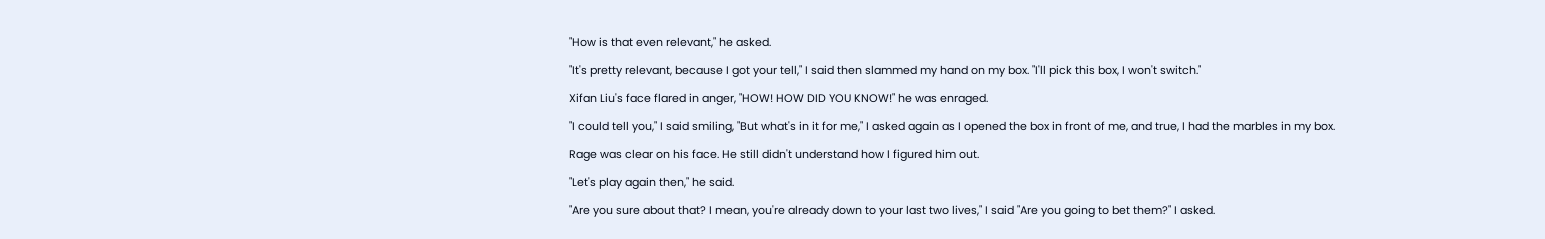"How is that even relevant," he asked.

"It's pretty relevant, because I got your tell," I said then slammed my hand on my box. "I'll pick this box, I won't switch."

Xifan Liu's face flared in anger, "HOW! HOW DID YOU KNOW!" he was enraged.

"I could tell you," I said smiling, "But what's in it for me," I asked again as I opened the box in front of me, and true, I had the marbles in my box.

Rage was clear on his face. He still didn't understand how I figured him out.

"Let's play again then," he said.

"Are you sure about that? I mean, you're already down to your last two lives," I said "Are you going to bet them?" I asked.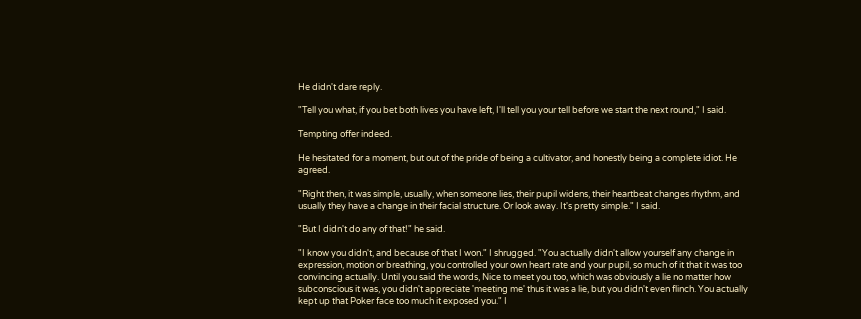He didn't dare reply.

"Tell you what, if you bet both lives you have left, I'll tell you your tell before we start the next round," I said.

Tempting offer indeed.

He hesitated for a moment, but out of the pride of being a cultivator, and honestly being a complete idiot. He agreed.

"Right then, it was simple, usually, when someone lies, their pupil widens, their heartbeat changes rhythm, and usually they have a change in their facial structure. Or look away. It's pretty simple." I said.

"But I didn't do any of that!" he said.

"I know you didn't, and because of that I won." I shrugged. "You actually didn't allow yourself any change in expression, motion or breathing, you controlled your own heart rate and your pupil, so much of it that it was too convincing actually. Until you said the words, Nice to meet you too, which was obviously a lie no matter how subconscious it was, you didn't appreciate 'meeting me' thus it was a lie, but you didn't even flinch. You actually kept up that Poker face too much it exposed you." I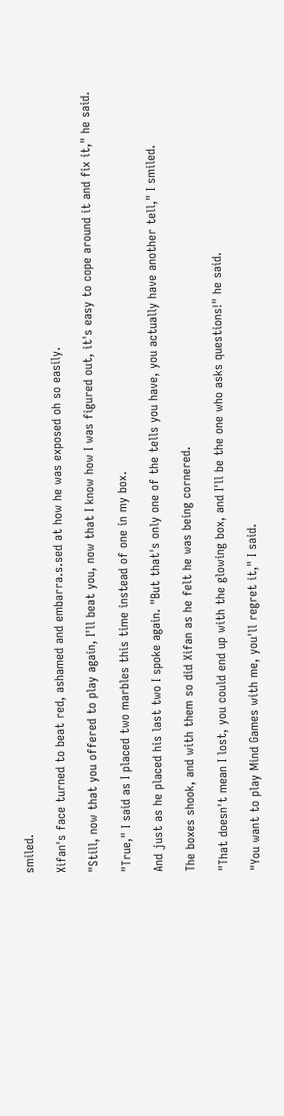smiled.

Xifan's face turned to beat red, ashamed and embarra.s.sed at how he was exposed oh so easily.

"Still, now that you offered to play again, I'll beat you, now that I know how I was figured out, it's easy to cope around it and fix it," he said.

"True," I said as I placed two marbles this time instead of one in my box.

And just as he placed his last two I spoke again. "But that's only one of the tells you have, you actually have another tell," I smiled.

The boxes shook, and with them so did Xifan as he felt he was being cornered.

"That doesn't mean I lost, you could end up with the glowing box, and I'll be the one who asks questions!" he said.

"You want to play Mind Games with me, you'll regret it," I said.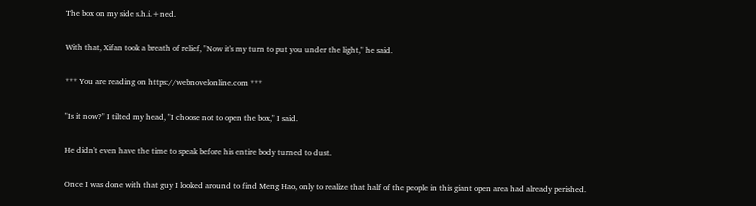The box on my side s.h.i.+ned.

With that, Xifan took a breath of relief, "Now it's my turn to put you under the light," he said.

*** You are reading on https://webnovelonline.com ***

"Is it now?" I tilted my head, "I choose not to open the box," I said.

He didn't even have the time to speak before his entire body turned to dust.

Once I was done with that guy I looked around to find Meng Hao, only to realize that half of the people in this giant open area had already perished.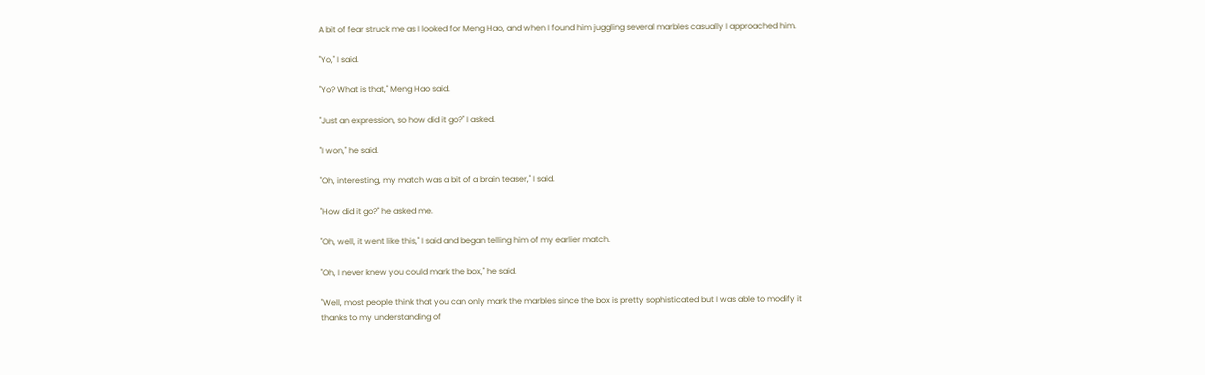A bit of fear struck me as I looked for Meng Hao, and when I found him juggling several marbles casually I approached him.

"Yo," I said.

"Yo? What is that," Meng Hao said.

"Just an expression, so how did it go?" I asked.

"I won," he said.

"Oh, interesting, my match was a bit of a brain teaser," I said.

"How did it go?" he asked me.

"Oh, well, it went like this," I said and began telling him of my earlier match.

"Oh, I never knew you could mark the box," he said.

"Well, most people think that you can only mark the marbles since the box is pretty sophisticated but I was able to modify it thanks to my understanding of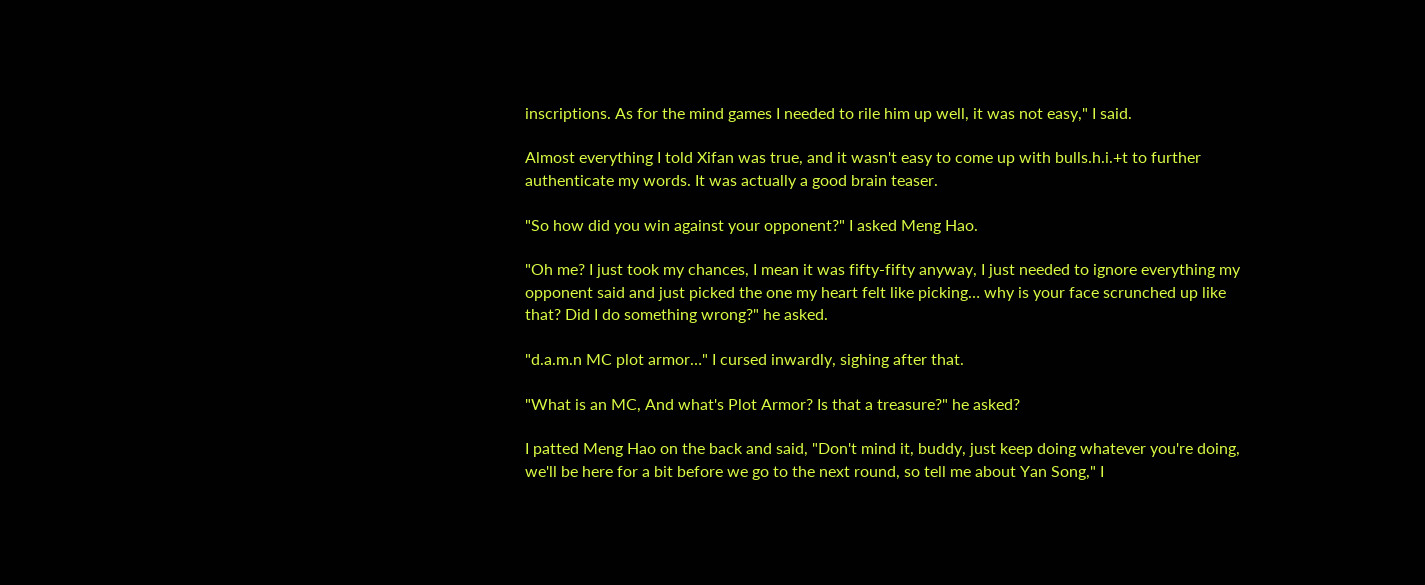inscriptions. As for the mind games I needed to rile him up well, it was not easy," I said.

Almost everything I told Xifan was true, and it wasn't easy to come up with bulls.h.i.+t to further authenticate my words. It was actually a good brain teaser.

"So how did you win against your opponent?" I asked Meng Hao.

"Oh me? I just took my chances, I mean it was fifty-fifty anyway, I just needed to ignore everything my opponent said and just picked the one my heart felt like picking… why is your face scrunched up like that? Did I do something wrong?" he asked.

"d.a.m.n MC plot armor…" I cursed inwardly, sighing after that.

"What is an MC, And what's Plot Armor? Is that a treasure?" he asked?

I patted Meng Hao on the back and said, "Don't mind it, buddy, just keep doing whatever you're doing, we'll be here for a bit before we go to the next round, so tell me about Yan Song," I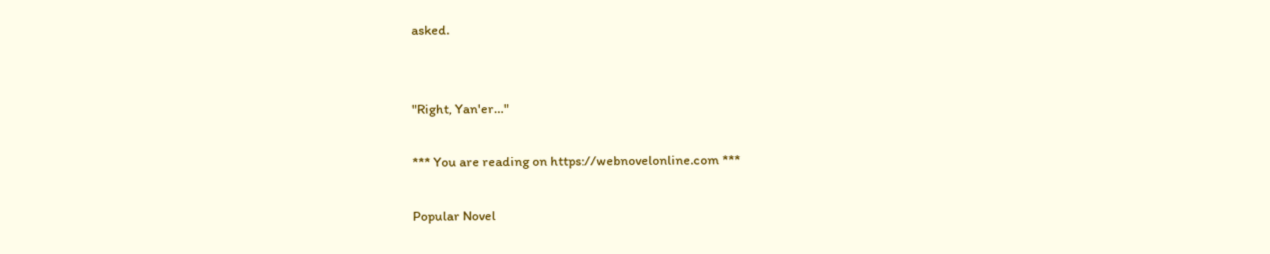asked.


"Right, Yan'er…"

*** You are reading on https://webnovelonline.com ***

Popular Novel